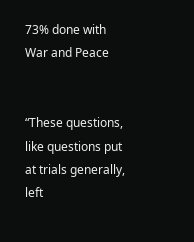73% done with War and Peace


“These questions, like questions put at trials generally, left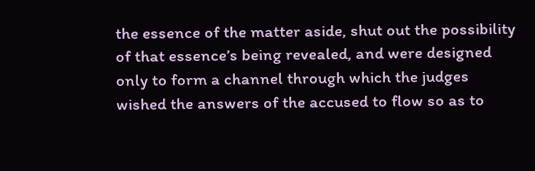the essence of the matter aside, shut out the possibility of that essence’s being revealed, and were designed only to form a channel through which the judges wished the answers of the accused to flow so as to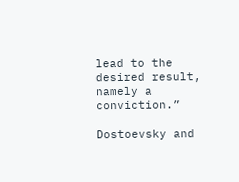lead to the desired result, namely a conviction.”

Dostoevsky and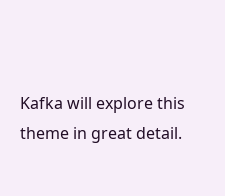Kafka will explore this theme in great detail.